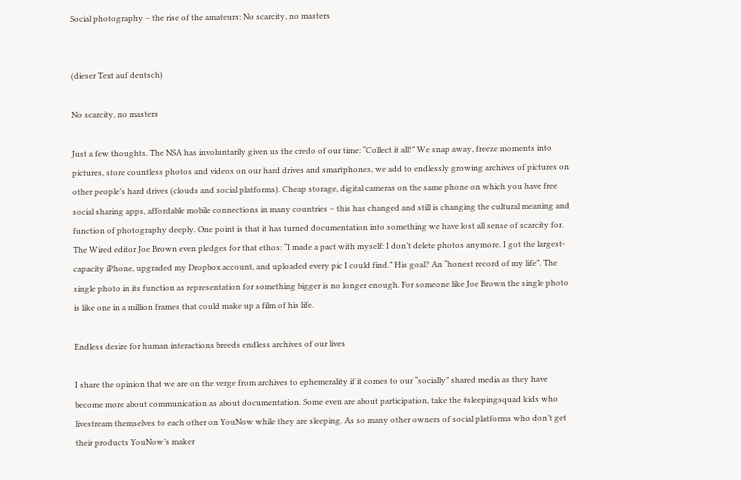Social photography – the rise of the amateurs: No scarcity, no masters


(dieser Text auf deutsch)

No scarcity, no masters

Just a few thoughts. The NSA has involuntarily given us the credo of our time: “Collect it all!” We snap away, freeze moments into pictures, store countless photos and videos on our hard drives and smartphones, we add to endlessly growing archives of pictures on other people’s hard drives (clouds and social platforms). Cheap storage, digital cameras on the same phone on which you have free social sharing apps, affordable mobile connections in many countries – this has changed and still is changing the cultural meaning and function of photography deeply. One point is that it has turned documentation into something we have lost all sense of scarcity for. The Wired editor Joe Brown even pledges for that ethos: “I made a pact with myself: I don’t delete photos anymore. I got the largest-capacity iPhone, upgraded my Dropbox account, and uploaded every pic I could find.” His goal? An “honest record of my life”. The single photo in its function as representation for something bigger is no longer enough. For someone like Joe Brown the single photo is like one in a million frames that could make up a film of his life.

Endless desire for human interactions breeds endless archives of our lives

I share the opinion that we are on the verge from archives to ephemerality if it comes to our “socially” shared media as they have become more about communication as about documentation. Some even are about participation, take the #sleepingsquad kids who livestream themselves to each other on YouNow while they are sleeping. As so many other owners of social platforms who don’t get their products YouNow’s maker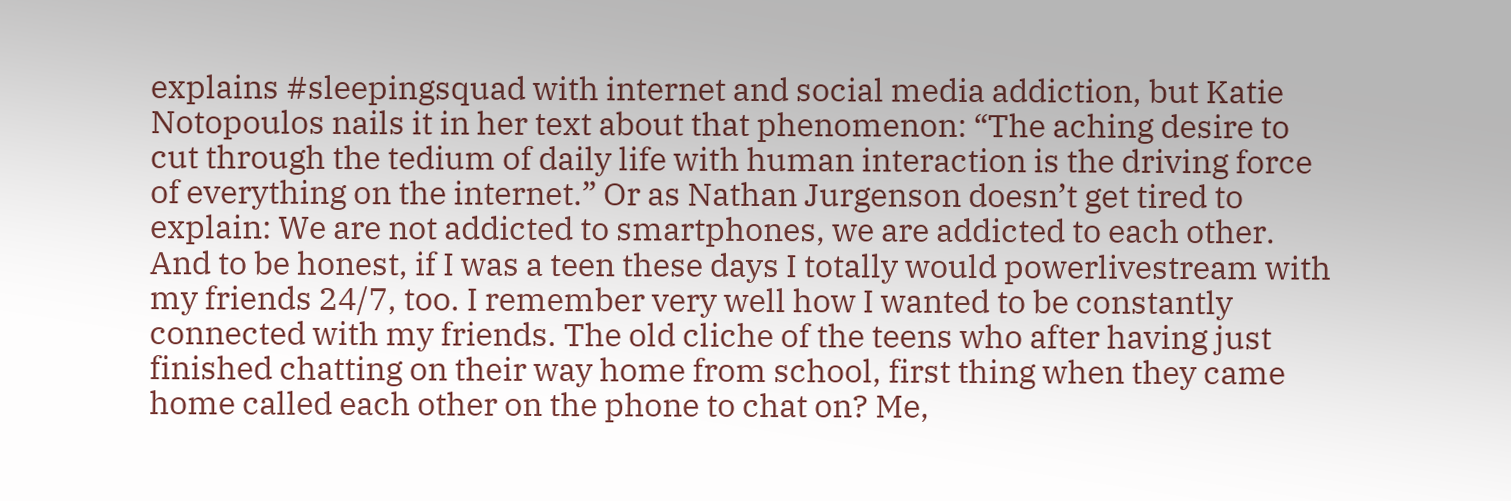explains #sleepingsquad with internet and social media addiction, but Katie Notopoulos nails it in her text about that phenomenon: “The aching desire to cut through the tedium of daily life with human interaction is the driving force of everything on the internet.” Or as Nathan Jurgenson doesn’t get tired to explain: We are not addicted to smartphones, we are addicted to each other. And to be honest, if I was a teen these days I totally would powerlivestream with my friends 24/7, too. I remember very well how I wanted to be constantly connected with my friends. The old cliche of the teens who after having just finished chatting on their way home from school, first thing when they came home called each other on the phone to chat on? Me,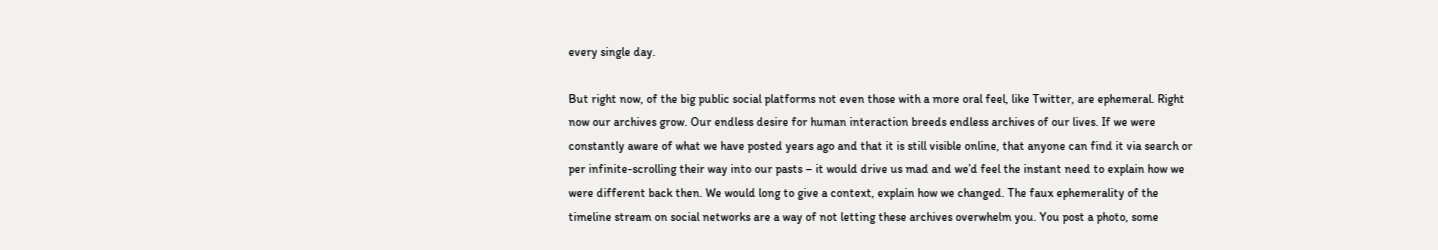every single day.

But right now, of the big public social platforms not even those with a more oral feel, like Twitter, are ephemeral. Right now our archives grow. Our endless desire for human interaction breeds endless archives of our lives. If we were constantly aware of what we have posted years ago and that it is still visible online, that anyone can find it via search or per infinite-scrolling their way into our pasts – it would drive us mad and we’d feel the instant need to explain how we were different back then. We would long to give a context, explain how we changed. The faux ephemerality of the timeline stream on social networks are a way of not letting these archives overwhelm you. You post a photo, some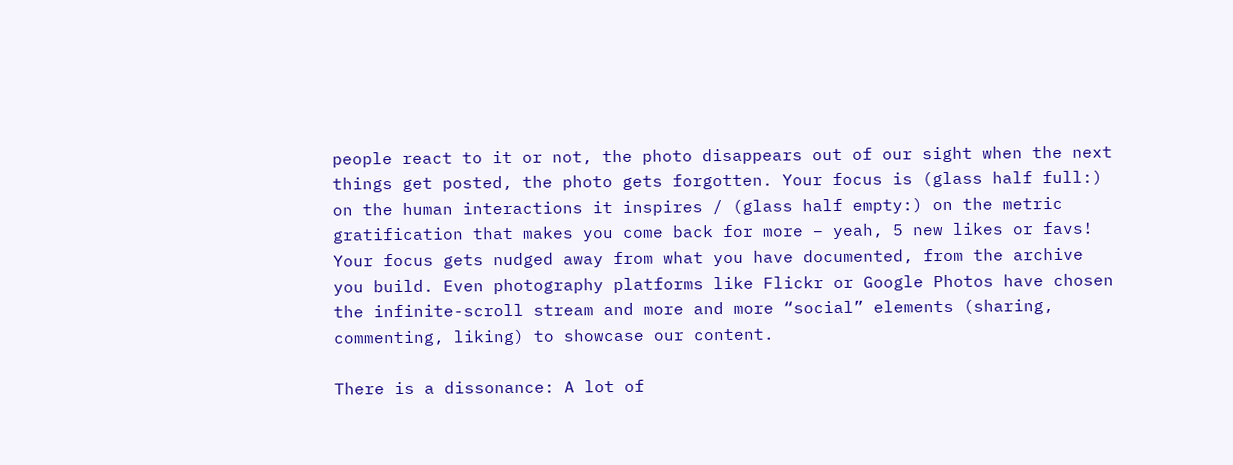people react to it or not, the photo disappears out of our sight when the next things get posted, the photo gets forgotten. Your focus is (glass half full:) on the human interactions it inspires / (glass half empty:) on the metric gratification that makes you come back for more – yeah, 5 new likes or favs! Your focus gets nudged away from what you have documented, from the archive you build. Even photography platforms like Flickr or Google Photos have chosen the infinite-scroll stream and more and more “social” elements (sharing, commenting, liking) to showcase our content.

There is a dissonance: A lot of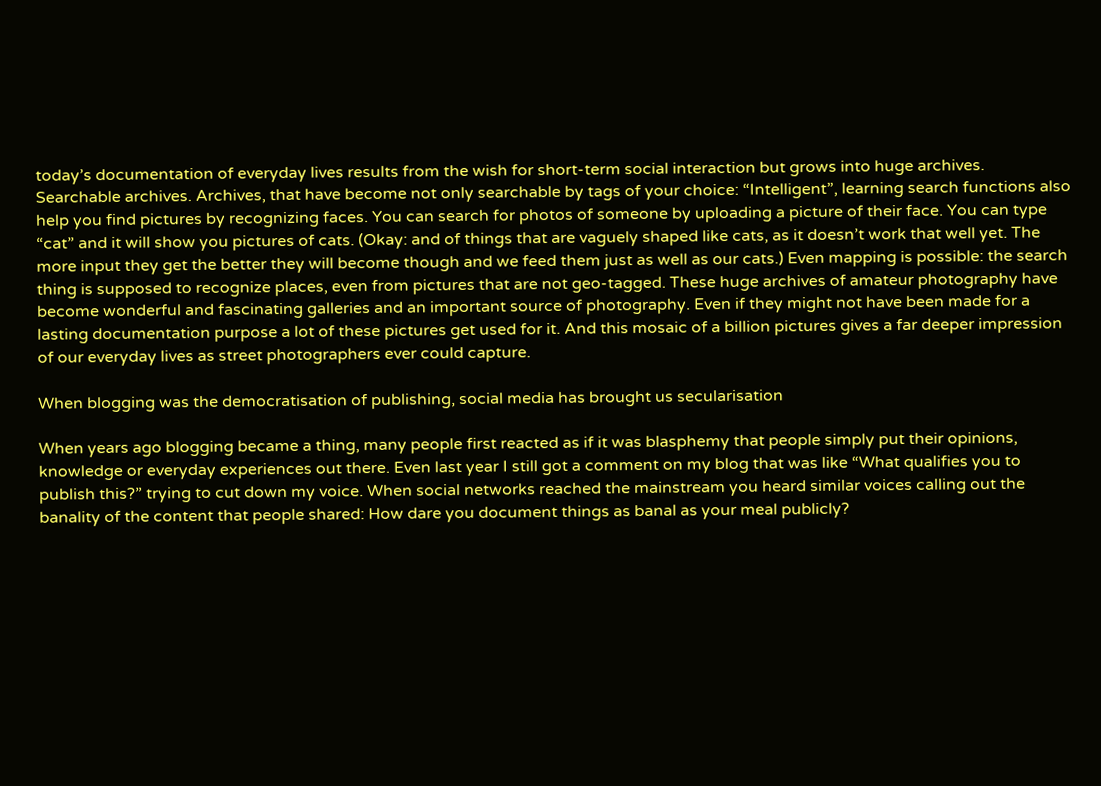today’s documentation of everyday lives results from the wish for short-term social interaction but grows into huge archives. Searchable archives. Archives, that have become not only searchable by tags of your choice: “Intelligent”, learning search functions also help you find pictures by recognizing faces. You can search for photos of someone by uploading a picture of their face. You can type “cat” and it will show you pictures of cats. (Okay: and of things that are vaguely shaped like cats, as it doesn’t work that well yet. The more input they get the better they will become though and we feed them just as well as our cats.) Even mapping is possible: the search thing is supposed to recognize places, even from pictures that are not geo-tagged. These huge archives of amateur photography have become wonderful and fascinating galleries and an important source of photography. Even if they might not have been made for a lasting documentation purpose a lot of these pictures get used for it. And this mosaic of a billion pictures gives a far deeper impression of our everyday lives as street photographers ever could capture.

When blogging was the democratisation of publishing, social media has brought us secularisation

When years ago blogging became a thing, many people first reacted as if it was blasphemy that people simply put their opinions, knowledge or everyday experiences out there. Even last year I still got a comment on my blog that was like “What qualifies you to publish this?” trying to cut down my voice. When social networks reached the mainstream you heard similar voices calling out the banality of the content that people shared: How dare you document things as banal as your meal publicly?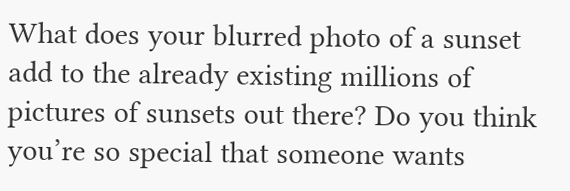What does your blurred photo of a sunset add to the already existing millions of pictures of sunsets out there? Do you think you’re so special that someone wants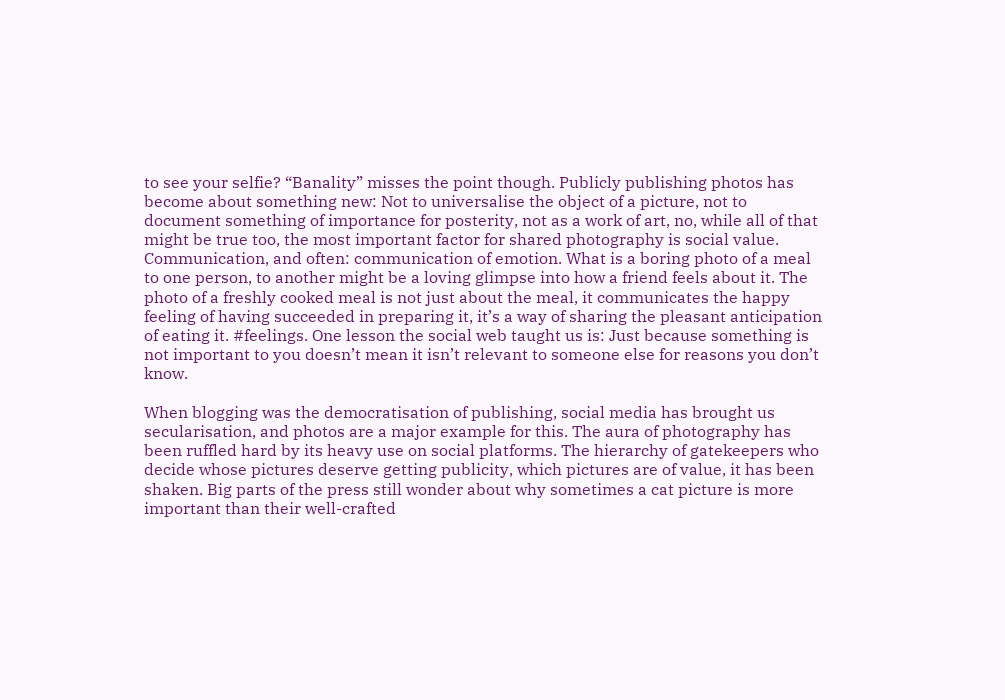to see your selfie? “Banality” misses the point though. Publicly publishing photos has become about something new: Not to universalise the object of a picture, not to document something of importance for posterity, not as a work of art, no, while all of that might be true too, the most important factor for shared photography is social value. Communication, and often: communication of emotion. What is a boring photo of a meal to one person, to another might be a loving glimpse into how a friend feels about it. The photo of a freshly cooked meal is not just about the meal, it communicates the happy feeling of having succeeded in preparing it, it’s a way of sharing the pleasant anticipation of eating it. #feelings. One lesson the social web taught us is: Just because something is not important to you doesn’t mean it isn’t relevant to someone else for reasons you don’t know.

When blogging was the democratisation of publishing, social media has brought us secularisation, and photos are a major example for this. The aura of photography has been ruffled hard by its heavy use on social platforms. The hierarchy of gatekeepers who decide whose pictures deserve getting publicity, which pictures are of value, it has been shaken. Big parts of the press still wonder about why sometimes a cat picture is more important than their well-crafted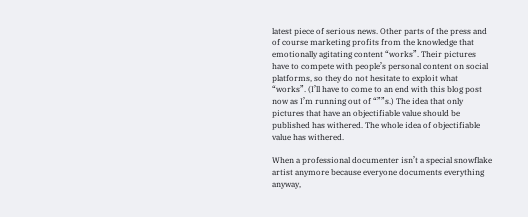latest piece of serious news. Other parts of the press and of course marketing profits from the knowledge that emotionally agitating content “works”. Their pictures have to compete with people’s personal content on social platforms, so they do not hesitate to exploit what “works”. (I’ll have to come to an end with this blog post now as I’m running out of “””s.) The idea that only pictures that have an objectifiable value should be published has withered. The whole idea of objectifiable value has withered.

When a professional documenter isn’t a special snowflake artist anymore because everyone documents everything anyway,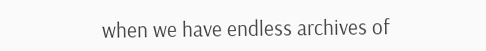when we have endless archives of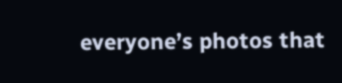everyone’s photos that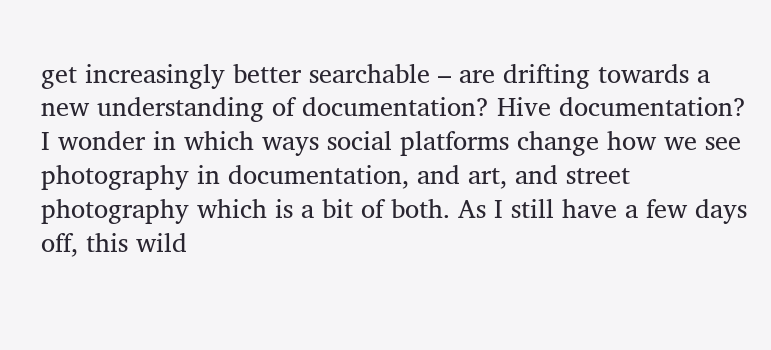get increasingly better searchable – are drifting towards a new understanding of documentation? Hive documentation? I wonder in which ways social platforms change how we see photography in documentation, and art, and street photography which is a bit of both. As I still have a few days off, this wild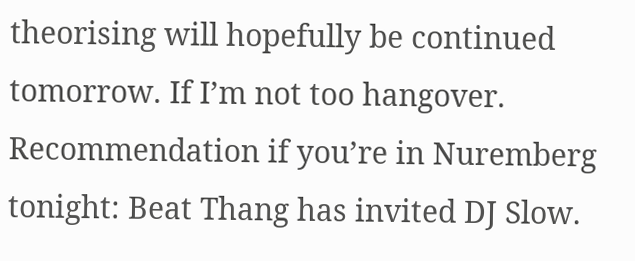theorising will hopefully be continued tomorrow. If I’m not too hangover. Recommendation if you’re in Nuremberg tonight: Beat Thang has invited DJ Slow.